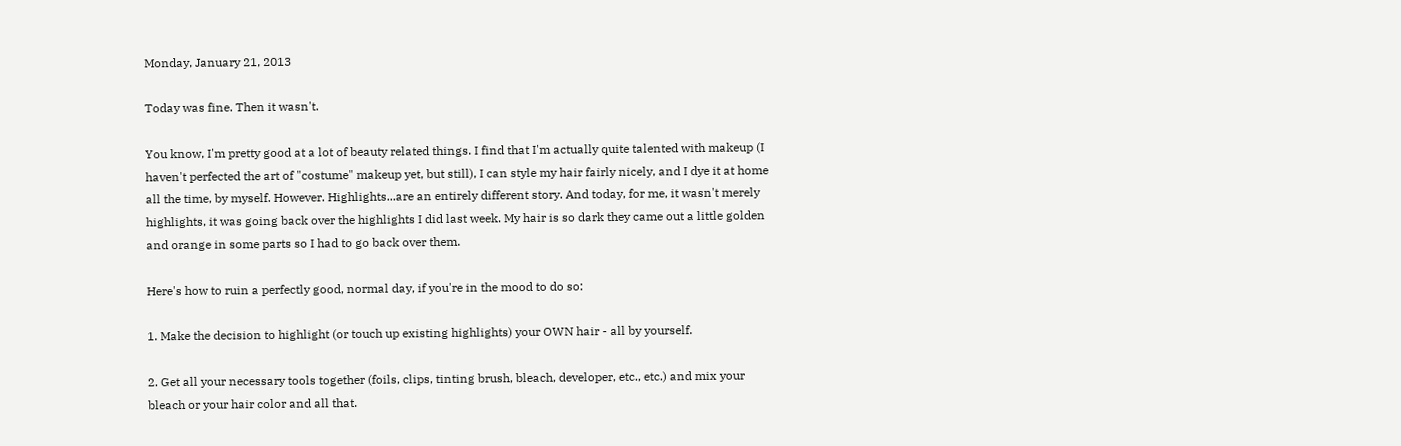Monday, January 21, 2013

Today was fine. Then it wasn't.

You know, I'm pretty good at a lot of beauty related things. I find that I'm actually quite talented with makeup (I haven't perfected the art of "costume" makeup yet, but still), I can style my hair fairly nicely, and I dye it at home all the time, by myself. However. Highlights...are an entirely different story. And today, for me, it wasn't merely highlights, it was going back over the highlights I did last week. My hair is so dark they came out a little golden and orange in some parts so I had to go back over them.

Here's how to ruin a perfectly good, normal day, if you're in the mood to do so:

1. Make the decision to highlight (or touch up existing highlights) your OWN hair - all by yourself.

2. Get all your necessary tools together (foils, clips, tinting brush, bleach, developer, etc., etc.) and mix your bleach or your hair color and all that.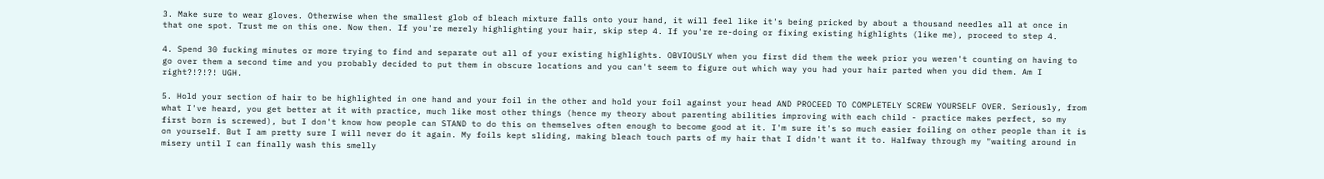3. Make sure to wear gloves. Otherwise when the smallest glob of bleach mixture falls onto your hand, it will feel like it's being pricked by about a thousand needles all at once in that one spot. Trust me on this one. Now then. If you're merely highlighting your hair, skip step 4. If you're re-doing or fixing existing highlights (like me), proceed to step 4.

4. Spend 30 fucking minutes or more trying to find and separate out all of your existing highlights. OBVIOUSLY when you first did them the week prior you weren't counting on having to go over them a second time and you probably decided to put them in obscure locations and you can't seem to figure out which way you had your hair parted when you did them. Am I right?!?!?! UGH.

5. Hold your section of hair to be highlighted in one hand and your foil in the other and hold your foil against your head AND PROCEED TO COMPLETELY SCREW YOURSELF OVER. Seriously, from what I've heard, you get better at it with practice, much like most other things (hence my theory about parenting abilities improving with each child - practice makes perfect, so my first born is screwed), but I don't know how people can STAND to do this on themselves often enough to become good at it. I'm sure it's so much easier foiling on other people than it is on yourself. But I am pretty sure I will never do it again. My foils kept sliding, making bleach touch parts of my hair that I didn't want it to. Halfway through my "waiting around in misery until I can finally wash this smelly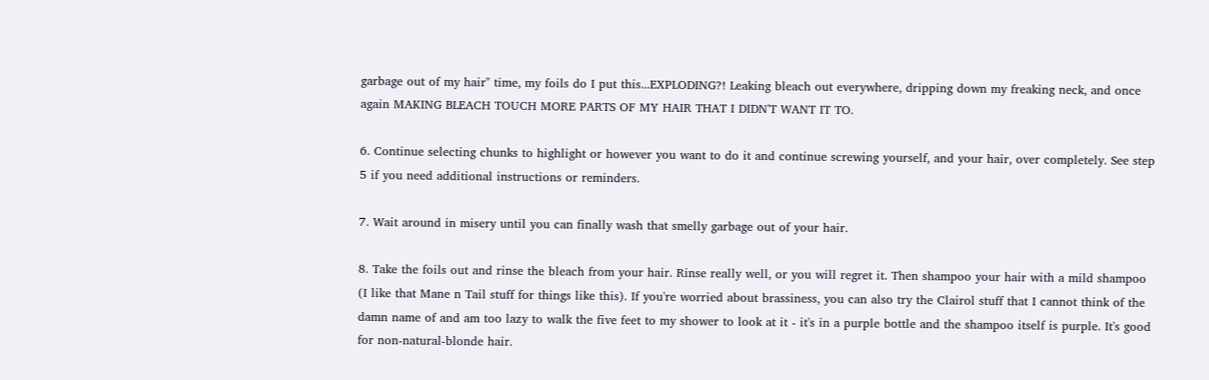garbage out of my hair" time, my foils do I put this...EXPLODING?! Leaking bleach out everywhere, dripping down my freaking neck, and once again MAKING BLEACH TOUCH MORE PARTS OF MY HAIR THAT I DIDN'T WANT IT TO.

6. Continue selecting chunks to highlight or however you want to do it and continue screwing yourself, and your hair, over completely. See step 5 if you need additional instructions or reminders.

7. Wait around in misery until you can finally wash that smelly garbage out of your hair.

8. Take the foils out and rinse the bleach from your hair. Rinse really well, or you will regret it. Then shampoo your hair with a mild shampoo (I like that Mane n Tail stuff for things like this). If you're worried about brassiness, you can also try the Clairol stuff that I cannot think of the damn name of and am too lazy to walk the five feet to my shower to look at it - it's in a purple bottle and the shampoo itself is purple. It's good for non-natural-blonde hair.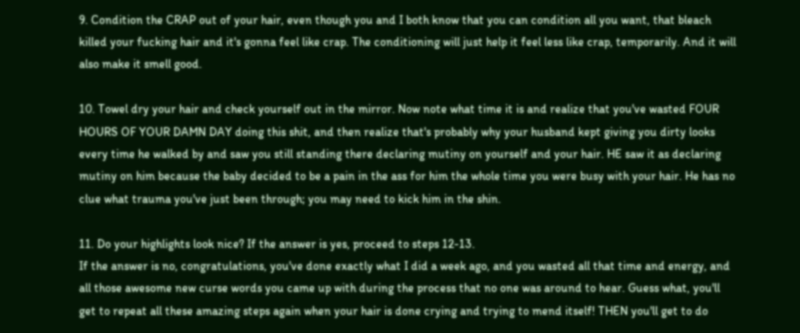9. Condition the CRAP out of your hair, even though you and I both know that you can condition all you want, that bleach killed your fucking hair and it's gonna feel like crap. The conditioning will just help it feel less like crap, temporarily. And it will also make it smell good.

10. Towel dry your hair and check yourself out in the mirror. Now note what time it is and realize that you've wasted FOUR HOURS OF YOUR DAMN DAY doing this shit, and then realize that's probably why your husband kept giving you dirty looks every time he walked by and saw you still standing there declaring mutiny on yourself and your hair. HE saw it as declaring mutiny on him because the baby decided to be a pain in the ass for him the whole time you were busy with your hair. He has no clue what trauma you've just been through; you may need to kick him in the shin.

11. Do your highlights look nice? If the answer is yes, proceed to steps 12-13.
If the answer is no, congratulations, you've done exactly what I did a week ago, and you wasted all that time and energy, and all those awesome new curse words you came up with during the process that no one was around to hear. Guess what, you'll get to repeat all these amazing steps again when your hair is done crying and trying to mend itself! THEN you'll get to do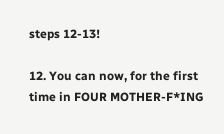steps 12-13!

12. You can now, for the first time in FOUR MOTHER-F*ING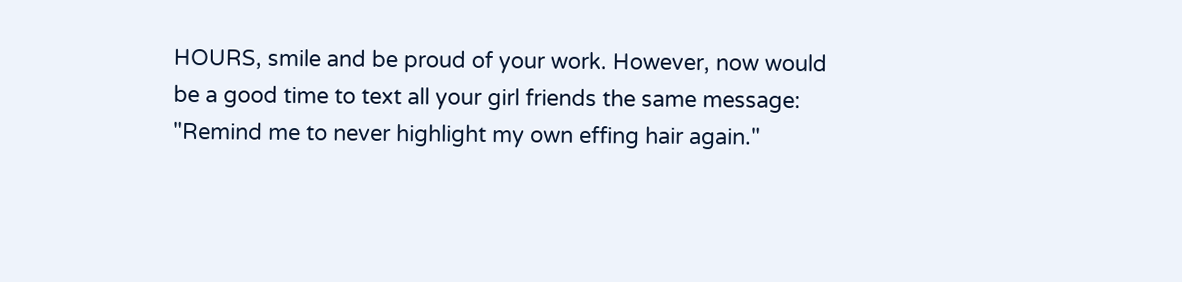HOURS, smile and be proud of your work. However, now would be a good time to text all your girl friends the same message: "Remind me to never highlight my own effing hair again."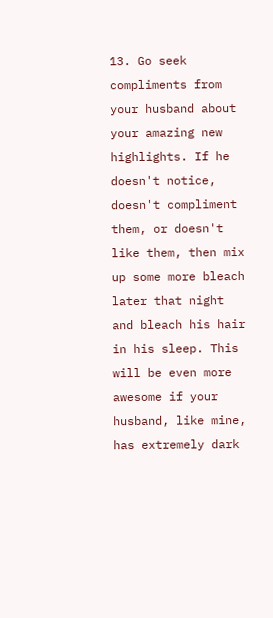13. Go seek compliments from your husband about your amazing new highlights. If he doesn't notice, doesn't compliment them, or doesn't like them, then mix up some more bleach later that night and bleach his hair in his sleep. This will be even more awesome if your husband, like mine, has extremely dark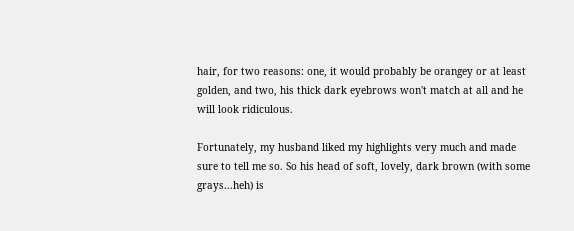hair, for two reasons: one, it would probably be orangey or at least golden, and two, his thick dark eyebrows won't match at all and he will look ridiculous.

Fortunately, my husband liked my highlights very much and made sure to tell me so. So his head of soft, lovely, dark brown (with some grays...heh) is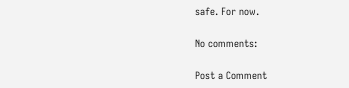safe. For now.

No comments:

Post a Comment